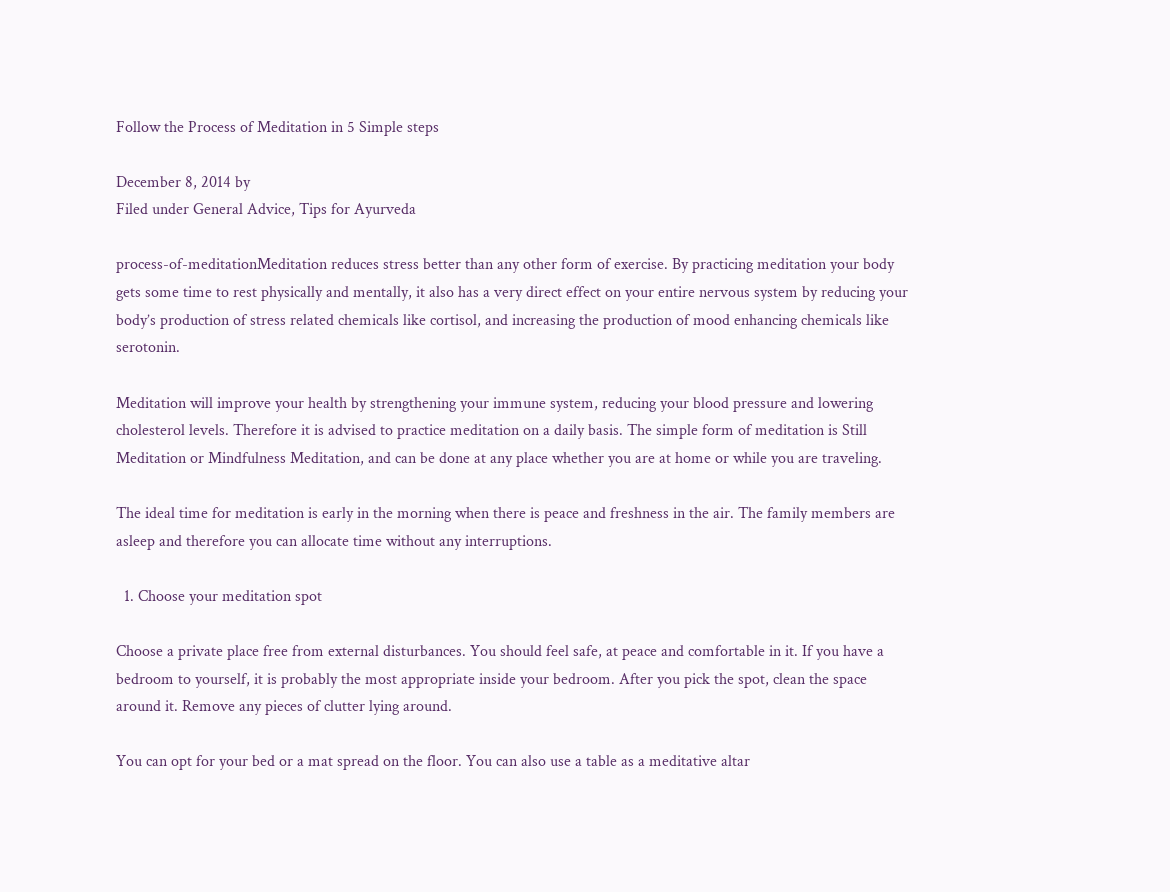Follow the Process of Meditation in 5 Simple steps

December 8, 2014 by
Filed under General Advice, Tips for Ayurveda

process-of-meditationMeditation reduces stress better than any other form of exercise. By practicing meditation your body gets some time to rest physically and mentally, it also has a very direct effect on your entire nervous system by reducing your body’s production of stress related chemicals like cortisol, and increasing the production of mood enhancing chemicals like serotonin.

Meditation will improve your health by strengthening your immune system, reducing your blood pressure and lowering cholesterol levels. Therefore it is advised to practice meditation on a daily basis. The simple form of meditation is Still Meditation or Mindfulness Meditation, and can be done at any place whether you are at home or while you are traveling.

The ideal time for meditation is early in the morning when there is peace and freshness in the air. The family members are asleep and therefore you can allocate time without any interruptions.

  1. Choose your meditation spot

Choose a private place free from external disturbances. You should feel safe, at peace and comfortable in it. If you have a bedroom to yourself, it is probably the most appropriate inside your bedroom. After you pick the spot, clean the space around it. Remove any pieces of clutter lying around.

You can opt for your bed or a mat spread on the floor. You can also use a table as a meditative altar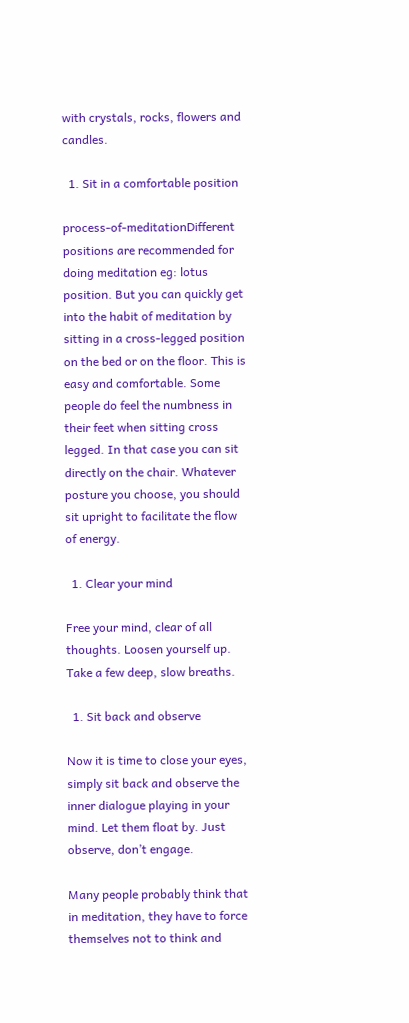with crystals, rocks, flowers and candles.

  1. Sit in a comfortable position

process-of-meditationDifferent positions are recommended for doing meditation eg: lotus position. But you can quickly get into the habit of meditation by sitting in a cross-legged position on the bed or on the floor. This is easy and comfortable. Some people do feel the numbness in their feet when sitting cross legged. In that case you can sit directly on the chair. Whatever posture you choose, you should sit upright to facilitate the flow of energy.

  1. Clear your mind

Free your mind, clear of all thoughts. Loosen yourself up. Take a few deep, slow breaths.

  1. Sit back and observe

Now it is time to close your eyes, simply sit back and observe the inner dialogue playing in your mind. Let them float by. Just observe, don’t engage.

Many people probably think that in meditation, they have to force themselves not to think and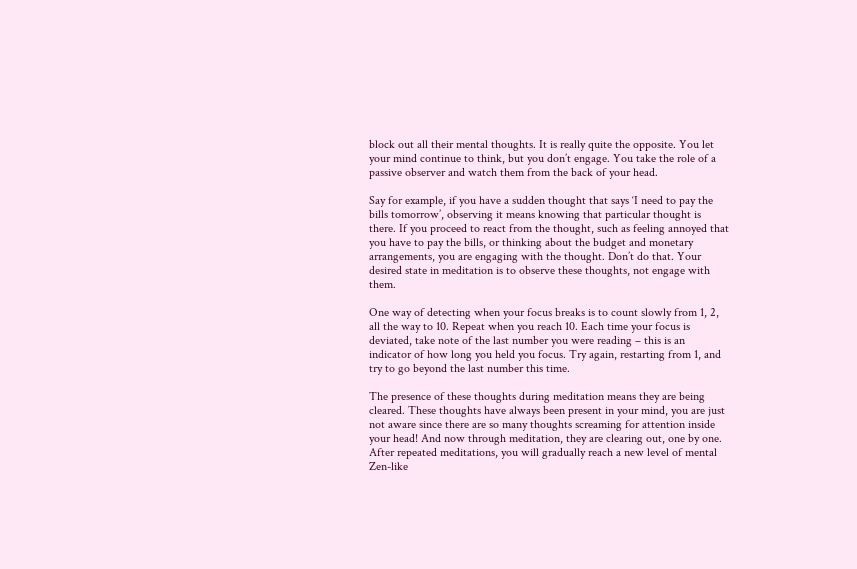block out all their mental thoughts. It is really quite the opposite. You let your mind continue to think, but you don’t engage. You take the role of a passive observer and watch them from the back of your head.

Say for example, if you have a sudden thought that says ‘I need to pay the bills tomorrow’, observing it means knowing that particular thought is there. If you proceed to react from the thought, such as feeling annoyed that you have to pay the bills, or thinking about the budget and monetary arrangements, you are engaging with the thought. Don’t do that. Your desired state in meditation is to observe these thoughts, not engage with them.

One way of detecting when your focus breaks is to count slowly from 1, 2, all the way to 10. Repeat when you reach 10. Each time your focus is deviated, take note of the last number you were reading – this is an indicator of how long you held you focus. Try again, restarting from 1, and try to go beyond the last number this time.

The presence of these thoughts during meditation means they are being cleared. These thoughts have always been present in your mind, you are just not aware since there are so many thoughts screaming for attention inside your head! And now through meditation, they are clearing out, one by one. After repeated meditations, you will gradually reach a new level of mental Zen-like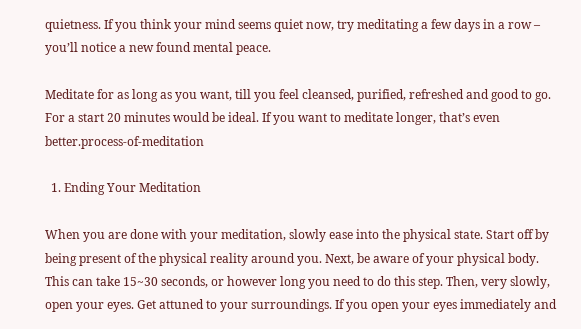quietness. If you think your mind seems quiet now, try meditating a few days in a row – you’ll notice a new found mental peace.

Meditate for as long as you want, till you feel cleansed, purified, refreshed and good to go. For a start 20 minutes would be ideal. If you want to meditate longer, that’s even better.process-of-meditation

  1. Ending Your Meditation

When you are done with your meditation, slowly ease into the physical state. Start off by being present of the physical reality around you. Next, be aware of your physical body. This can take 15~30 seconds, or however long you need to do this step. Then, very slowly, open your eyes. Get attuned to your surroundings. If you open your eyes immediately and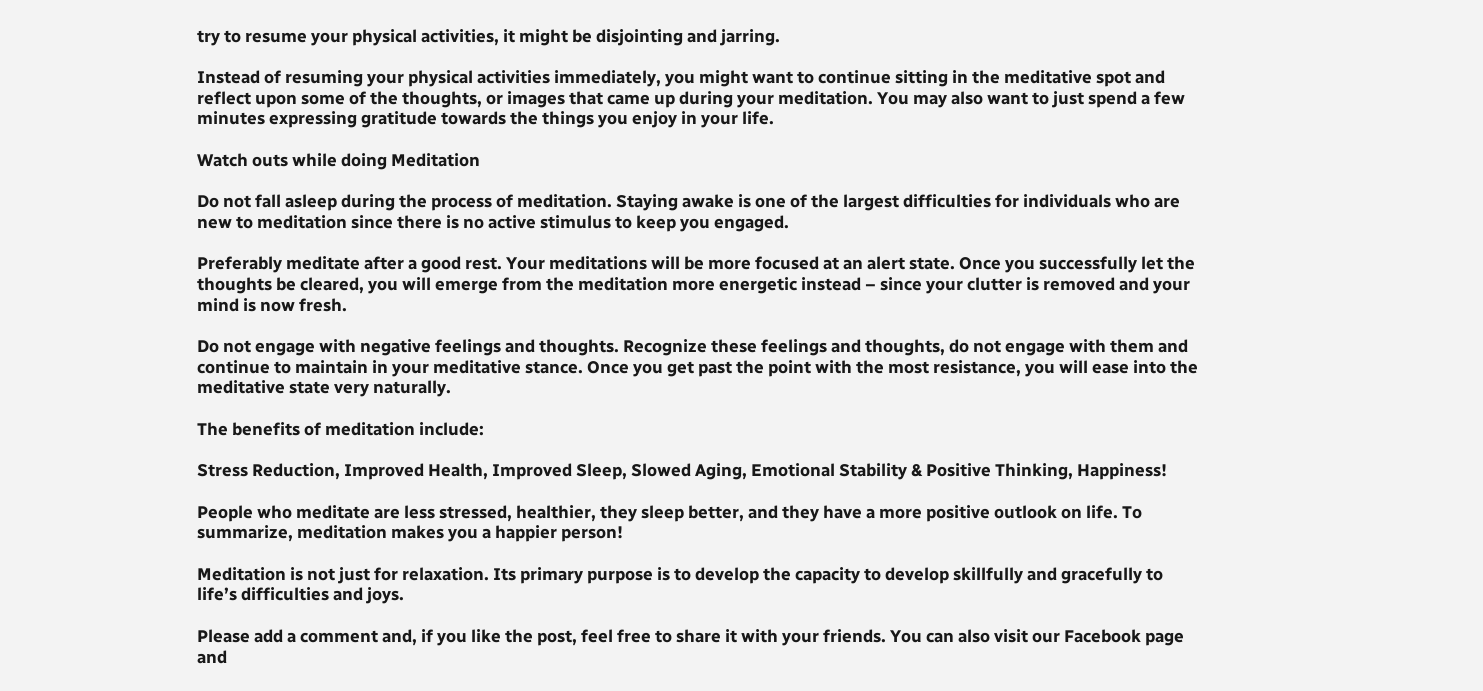try to resume your physical activities, it might be disjointing and jarring.

Instead of resuming your physical activities immediately, you might want to continue sitting in the meditative spot and reflect upon some of the thoughts, or images that came up during your meditation. You may also want to just spend a few minutes expressing gratitude towards the things you enjoy in your life.

Watch outs while doing Meditation

Do not fall asleep during the process of meditation. Staying awake is one of the largest difficulties for individuals who are new to meditation since there is no active stimulus to keep you engaged.

Preferably meditate after a good rest. Your meditations will be more focused at an alert state. Once you successfully let the thoughts be cleared, you will emerge from the meditation more energetic instead – since your clutter is removed and your mind is now fresh.

Do not engage with negative feelings and thoughts. Recognize these feelings and thoughts, do not engage with them and continue to maintain in your meditative stance. Once you get past the point with the most resistance, you will ease into the meditative state very naturally.

The benefits of meditation include:

Stress Reduction, Improved Health, Improved Sleep, Slowed Aging, Emotional Stability & Positive Thinking, Happiness!

People who meditate are less stressed, healthier, they sleep better, and they have a more positive outlook on life. To summarize, meditation makes you a happier person!

Meditation is not just for relaxation. Its primary purpose is to develop the capacity to develop skillfully and gracefully to life’s difficulties and joys.

Please add a comment and, if you like the post, feel free to share it with your friends. You can also visit our Facebook page and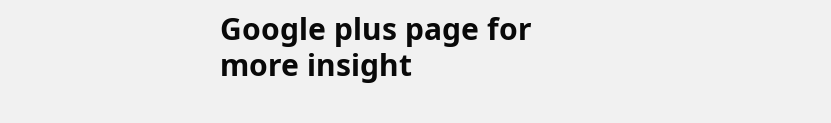Google plus page for more insight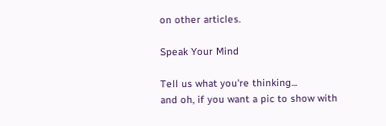on other articles.

Speak Your Mind

Tell us what you're thinking...
and oh, if you want a pic to show with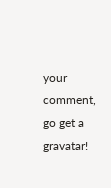your comment, go get a gravatar!